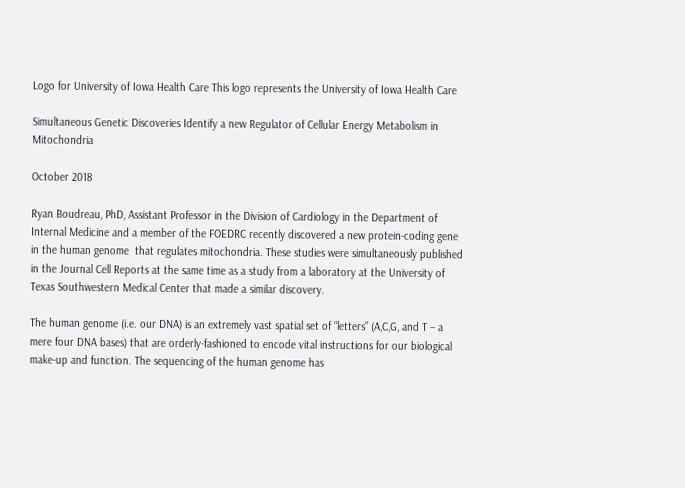Logo for University of Iowa Health Care This logo represents the University of Iowa Health Care

Simultaneous Genetic Discoveries Identify a new Regulator of Cellular Energy Metabolism in Mitochondria

October 2018

Ryan Boudreau, PhD, Assistant Professor in the Division of Cardiology in the Department of Internal Medicine and a member of the FOEDRC recently discovered a new protein-coding gene in the human genome  that regulates mitochondria. These studies were simultaneously published in the Journal Cell Reports at the same time as a study from a laboratory at the University of Texas Southwestern Medical Center that made a similar discovery.

The human genome (i.e. our DNA) is an extremely vast spatial set of “letters” (A,C,G, and T – a mere four DNA bases) that are orderly-fashioned to encode vital instructions for our biological make-up and function. The sequencing of the human genome has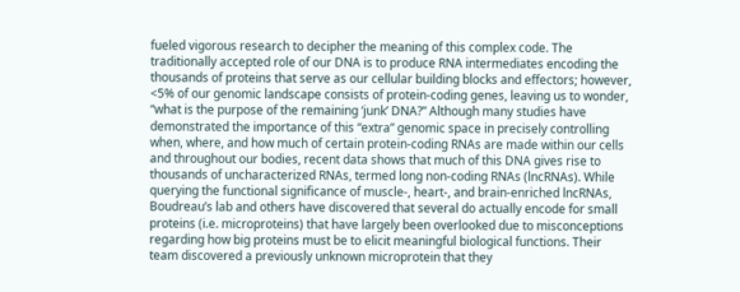fueled vigorous research to decipher the meaning of this complex code. The traditionally accepted role of our DNA is to produce RNA intermediates encoding the thousands of proteins that serve as our cellular building blocks and effectors; however, <5% of our genomic landscape consists of protein-coding genes, leaving us to wonder, “what is the purpose of the remaining ‘junk’ DNA?” Although many studies have demonstrated the importance of this “extra” genomic space in precisely controlling when, where, and how much of certain protein-coding RNAs are made within our cells and throughout our bodies, recent data shows that much of this DNA gives rise to thousands of uncharacterized RNAs, termed long non-coding RNAs (lncRNAs). While querying the functional significance of muscle-, heart-, and brain-enriched lncRNAs, Boudreau’s lab and others have discovered that several do actually encode for small proteins (i.e. microproteins) that have largely been overlooked due to misconceptions regarding how big proteins must be to elicit meaningful biological functions. Their team discovered a previously unknown microprotein that they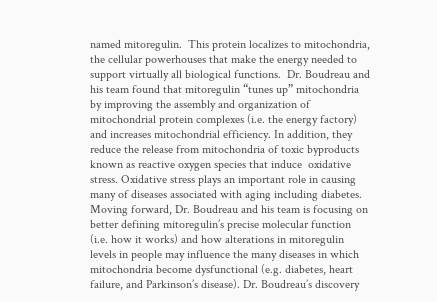named mitoregulin.  This protein localizes to mitochondria, the cellular powerhouses that make the energy needed to support virtually all biological functions.  Dr. Boudreau and his team found that mitoregulin “tunes up” mitochondria by improving the assembly and organization of mitochondrial protein complexes (i.e. the energy factory) and increases mitochondrial efficiency. In addition, they reduce the release from mitochondria of toxic byproducts known as reactive oxygen species that induce  oxidative stress. Oxidative stress plays an important role in causing many of diseases associated with aging including diabetes. Moving forward, Dr. Boudreau and his team is focusing on  better defining mitoregulin’s precise molecular function (i.e. how it works) and how alterations in mitoregulin levels in people may influence the many diseases in which mitochondria become dysfunctional (e.g. diabetes, heart failure, and Parkinson’s disease). Dr. Boudreau’s discovery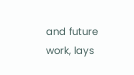and future work, lays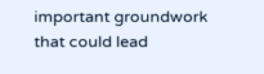important groundwork that could lead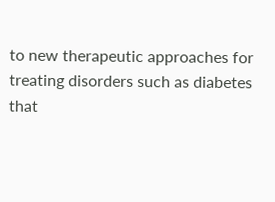to new therapeutic approaches for treating disorders such as diabetes that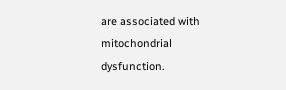are associated with mitochondrial dysfunction.